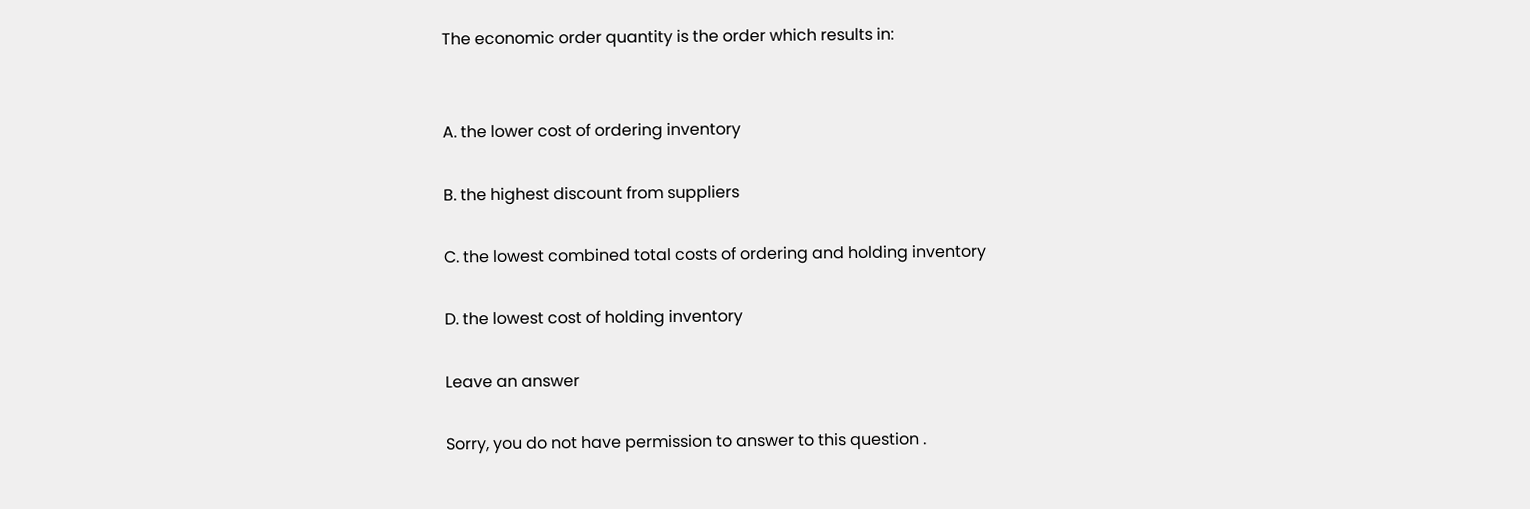The economic order quantity is the order which results in:


A. the lower cost of ordering inventory

B. the highest discount from suppliers

C. the lowest combined total costs of ordering and holding inventory

D. the lowest cost of holding inventory

Leave an answer

Sorry, you do not have permission to answer to this question .